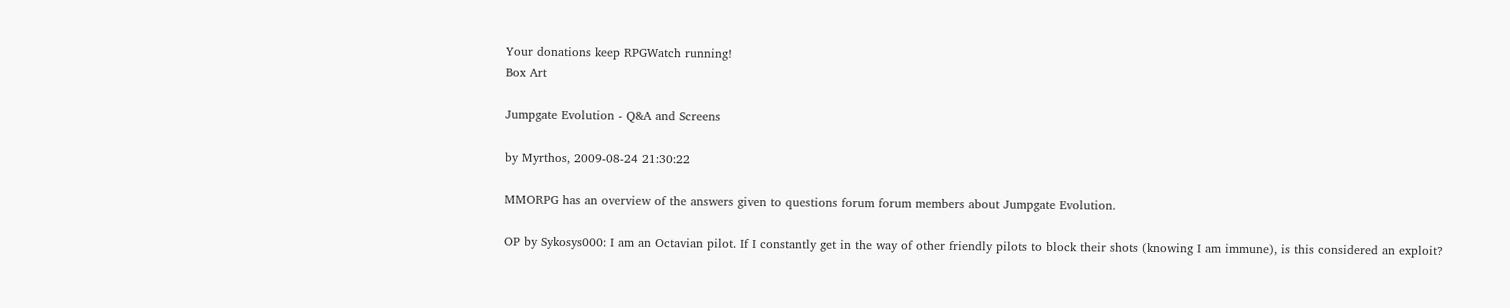Your donations keep RPGWatch running!
Box Art

Jumpgate Evolution - Q&A and Screens

by Myrthos, 2009-08-24 21:30:22

MMORPG has an overview of the answers given to questions forum forum members about Jumpgate Evolution.

OP by Sykosys000: I am an Octavian pilot. If I constantly get in the way of other friendly pilots to block their shots (knowing I am immune), is this considered an exploit?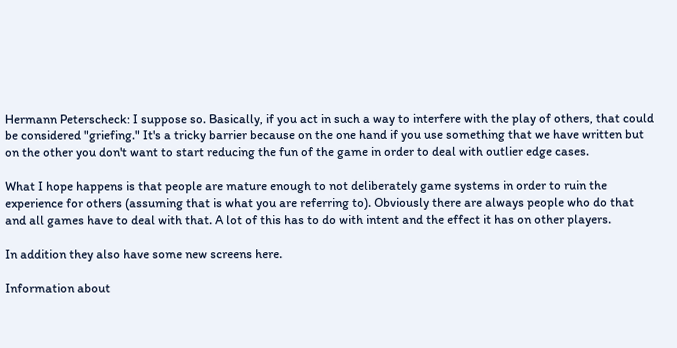Hermann Peterscheck: I suppose so. Basically, if you act in such a way to interfere with the play of others, that could be considered "griefing." It's a tricky barrier because on the one hand if you use something that we have written but on the other you don't want to start reducing the fun of the game in order to deal with outlier edge cases.

What I hope happens is that people are mature enough to not deliberately game systems in order to ruin the experience for others (assuming that is what you are referring to). Obviously there are always people who do that and all games have to deal with that. A lot of this has to do with intent and the effect it has on other players.

In addition they also have some new screens here.

Information about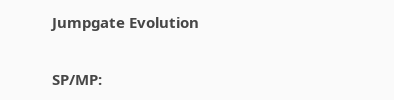Jumpgate Evolution

SP/MP: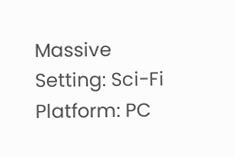Massive
Setting: Sci-Fi
Platform: PC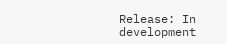Release: In development